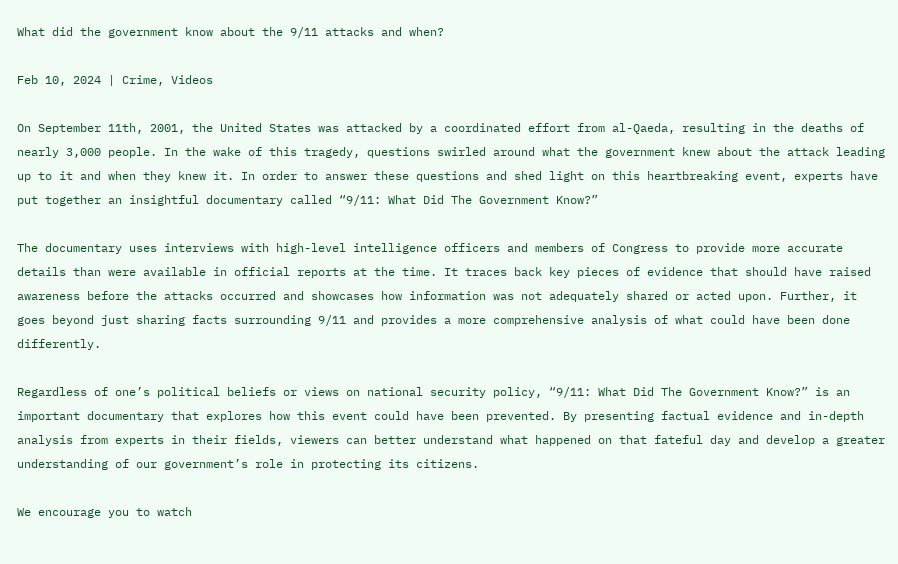What did the government know about the 9/11 attacks and when?

Feb 10, 2024 | Crime, Videos

On September 11th, 2001, the United States was attacked by a coordinated effort from al-Qaeda, resulting in the deaths of nearly 3,000 people. In the wake of this tragedy, questions swirled around what the government knew about the attack leading up to it and when they knew it. In order to answer these questions and shed light on this heartbreaking event, experts have put together an insightful documentary called “9/11: What Did The Government Know?”

The documentary uses interviews with high-level intelligence officers and members of Congress to provide more accurate details than were available in official reports at the time. It traces back key pieces of evidence that should have raised awareness before the attacks occurred and showcases how information was not adequately shared or acted upon. Further, it goes beyond just sharing facts surrounding 9/11 and provides a more comprehensive analysis of what could have been done differently.

Regardless of one’s political beliefs or views on national security policy, “9/11: What Did The Government Know?” is an important documentary that explores how this event could have been prevented. By presenting factual evidence and in-depth analysis from experts in their fields, viewers can better understand what happened on that fateful day and develop a greater understanding of our government’s role in protecting its citizens.

We encourage you to watch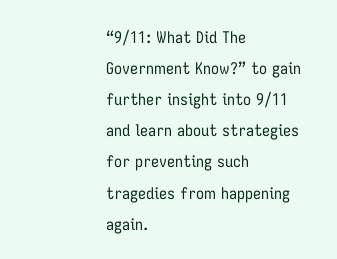“9/11: What Did The Government Know?” to gain further insight into 9/11 and learn about strategies for preventing such tragedies from happening again.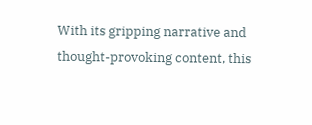With its gripping narrative and thought-provoking content, this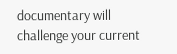documentary will challenge your current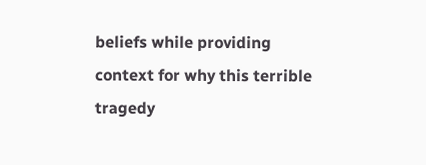beliefs while providing context for why this terrible tragedy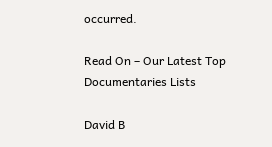occurred.

Read On – Our Latest Top Documentaries Lists

David B